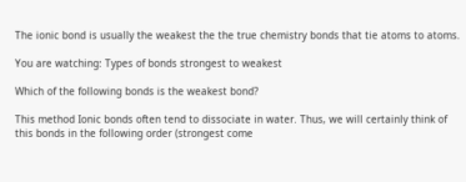The ionic bond is usually the weakest the the true chemistry bonds that tie atoms to atoms.

You are watching: Types of bonds strongest to weakest

Which of the following bonds is the weakest bond?

This method Ionic bonds often tend to dissociate in water. Thus, we will certainly think of this bonds in the following order (strongest come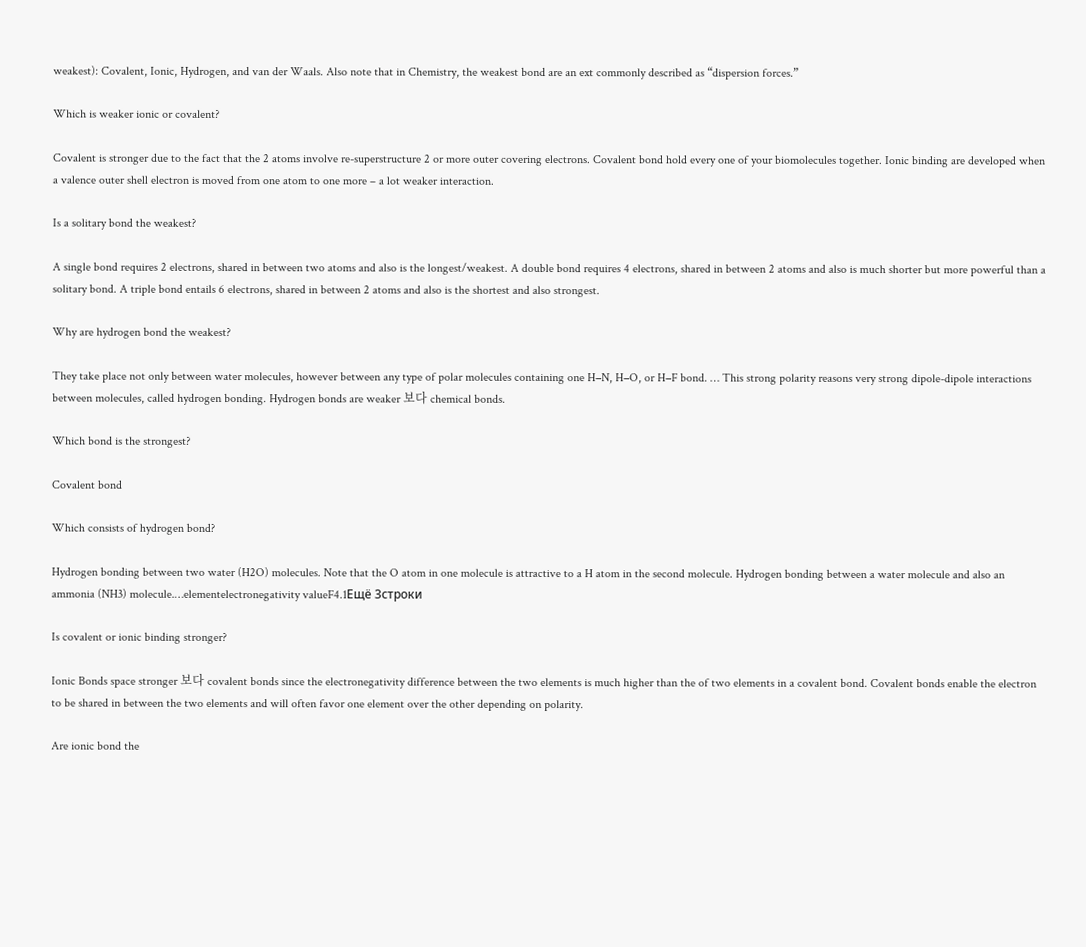weakest): Covalent, Ionic, Hydrogen, and van der Waals. Also note that in Chemistry, the weakest bond are an ext commonly described as “dispersion forces.”

Which is weaker ionic or covalent?

Covalent is stronger due to the fact that the 2 atoms involve re-superstructure 2 or more outer covering electrons. Covalent bond hold every one of your biomolecules together. Ionic binding are developed when a valence outer shell electron is moved from one atom to one more – a lot weaker interaction.

Is a solitary bond the weakest?

A single bond requires 2 electrons, shared in between two atoms and also is the longest/weakest. A double bond requires 4 electrons, shared in between 2 atoms and also is much shorter but more powerful than a solitary bond. A triple bond entails 6 electrons, shared in between 2 atoms and also is the shortest and also strongest.

Why are hydrogen bond the weakest?

They take place not only between water molecules, however between any type of polar molecules containing one H−N, H−O, or H−F bond. … This strong polarity reasons very strong dipole-dipole interactions between molecules, called hydrogen bonding. Hydrogen bonds are weaker 보다 chemical bonds.

Which bond is the strongest?

Covalent bond

Which consists of hydrogen bond?

Hydrogen bonding between two water (H2O) molecules. Note that the O atom in one molecule is attractive to a H atom in the second molecule. Hydrogen bonding between a water molecule and also an ammonia (NH3) molecule.…elementelectronegativity valueF4.1Ещё 3строки

Is covalent or ionic binding stronger?

Ionic Bonds space stronger 보다 covalent bonds since the electronegativity difference between the two elements is much higher than the of two elements in a covalent bond. Covalent bonds enable the electron to be shared in between the two elements and will often favor one element over the other depending on polarity.

Are ionic bond the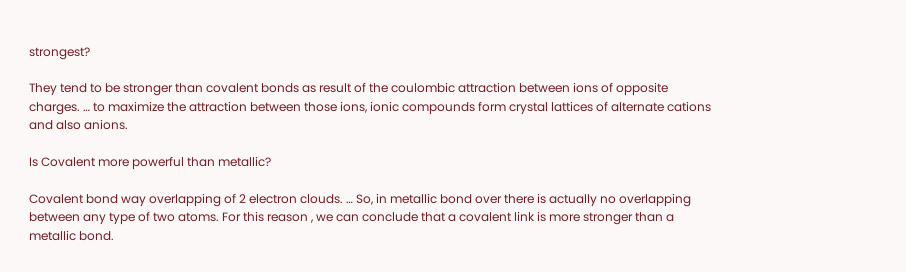strongest?

They tend to be stronger than covalent bonds as result of the coulombic attraction between ions of opposite charges. … to maximize the attraction between those ions, ionic compounds form crystal lattices of alternate cations and also anions.

Is Covalent more powerful than metallic?

Covalent bond way overlapping of 2 electron clouds. … So, in metallic bond over there is actually no overlapping between any type of two atoms. For this reason , we can conclude that a covalent link is more stronger than a metallic bond.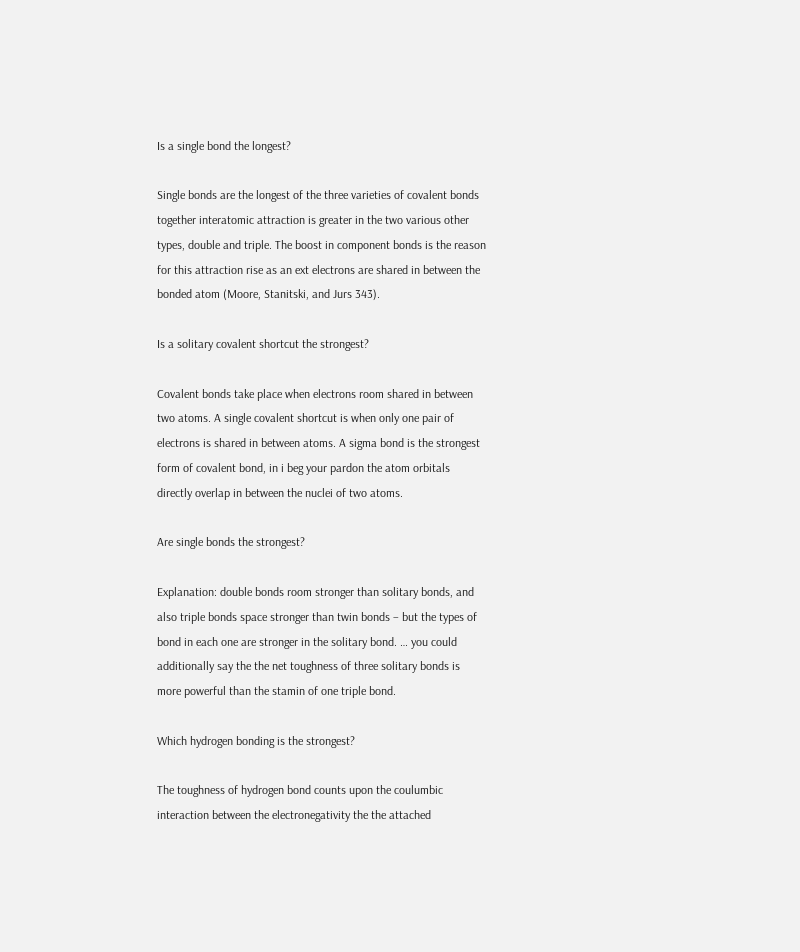Is a single bond the longest?

Single bonds are the longest of the three varieties of covalent bonds together interatomic attraction is greater in the two various other types, double and triple. The boost in component bonds is the reason for this attraction rise as an ext electrons are shared in between the bonded atom (Moore, Stanitski, and Jurs 343).

Is a solitary covalent shortcut the strongest?

Covalent bonds take place when electrons room shared in between two atoms. A single covalent shortcut is when only one pair of electrons is shared in between atoms. A sigma bond is the strongest form of covalent bond, in i beg your pardon the atom orbitals directly overlap in between the nuclei of two atoms.

Are single bonds the strongest?

Explanation: double bonds room stronger than solitary bonds, and also triple bonds space stronger than twin bonds – but the types of bond in each one are stronger in the solitary bond. … you could additionally say the the net toughness of three solitary bonds is more powerful than the stamin of one triple bond.

Which hydrogen bonding is the strongest?

The toughness of hydrogen bond counts upon the coulumbic interaction between the electronegativity the the attached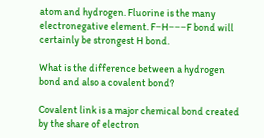atom and hydrogen. Fluorine is the many electronegative element. F−H−−−F bond will certainly be strongest H bond.

What is the difference between a hydrogen bond and also a covalent bond?

Covalent link is a major chemical bond created by the share of electron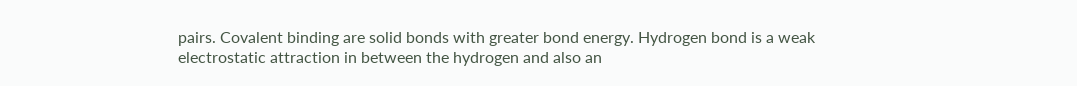pairs. Covalent binding are solid bonds with greater bond energy. Hydrogen bond is a weak electrostatic attraction in between the hydrogen and also an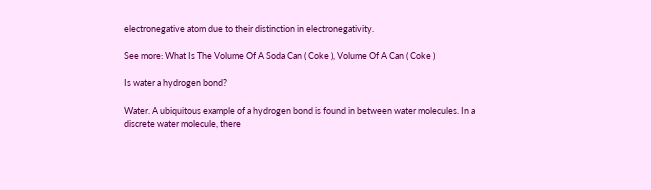electronegative atom due to their distinction in electronegativity.

See more: What Is The Volume Of A Soda Can ( Coke ), Volume Of A Can ( Coke )

Is water a hydrogen bond?

Water. A ubiquitous example of a hydrogen bond is found in between water molecules. In a discrete water molecule, there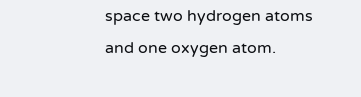space two hydrogen atoms and one oxygen atom.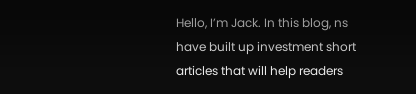Hello, I’m Jack. In this blog, ns have built up investment short articles that will help readers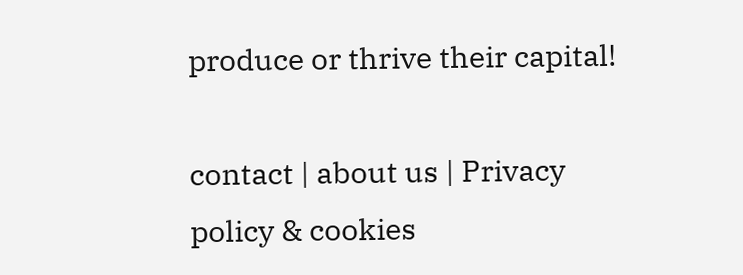produce or thrive their capital!

contact | about us | Privacy policy & cookies